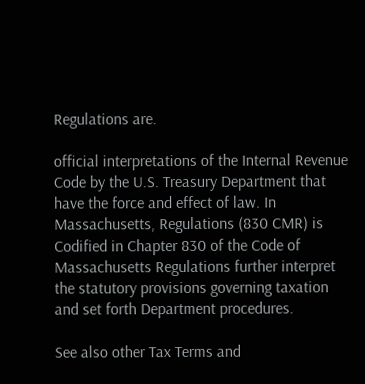Regulations are.

official interpretations of the Internal Revenue Code by the U.S. Treasury Department that have the force and effect of law. In Massachusetts, Regulations (830 CMR) is Codified in Chapter 830 of the Code of Massachusetts Regulations further interpret the statutory provisions governing taxation and set forth Department procedures.

See also other Tax Terms and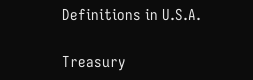Definitions in U.S.A.

Treasury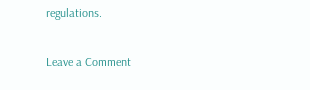regulations.

Leave a Comment